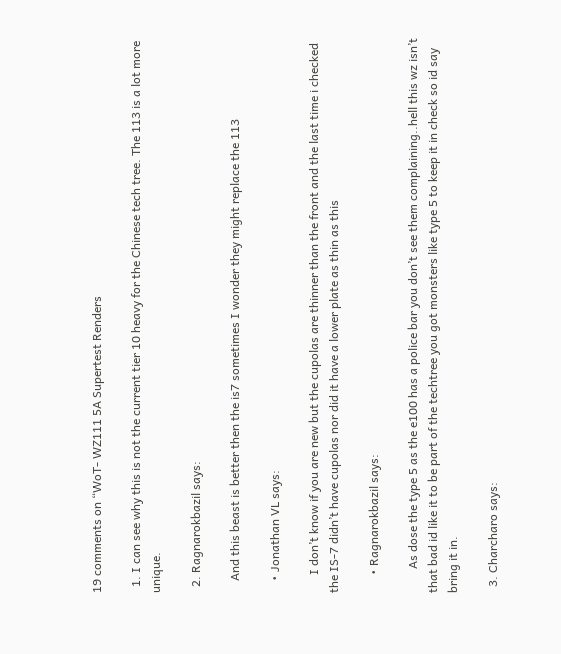19 comments on “WoT- WZ111 5A Supertest Renders

  1. I can see why this is not the current tier 10 heavy for the Chinese tech tree. The 113 is a lot more unique.

  2. Ragnarokbazil says:

    And this beast is better then the is7 sometimes I wonder they might replace the 113

    • Jonathan VL says:

      I don’t know if you are new but the cupolas are thinner than the front and the last time i checked the IS-7 didn’t have cupolas nor did it have a lower plate as thin as this

      • Ragnarokbazil says:

        As dose the type 5 as the e100 has a police bar you don’t see them complaining..hell this wz isn’t that bad id like it to be part of the techtree you got monsters like type 5 to keep it in check so id say bring it in.

  3. Charcharo says: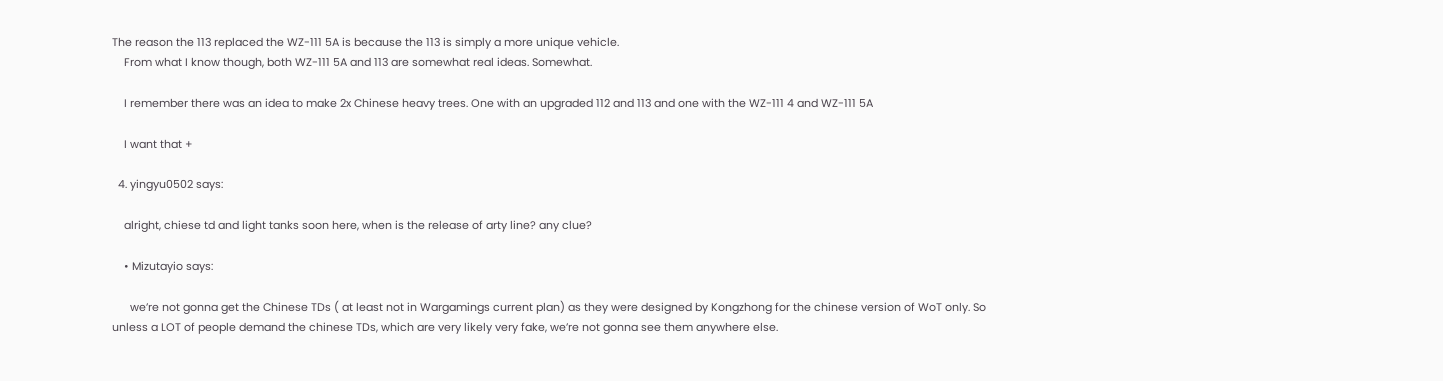The reason the 113 replaced the WZ-111 5A is because the 113 is simply a more unique vehicle.
    From what I know though, both WZ-111 5A and 113 are somewhat real ideas. Somewhat.

    I remember there was an idea to make 2x Chinese heavy trees. One with an upgraded 112 and 113 and one with the WZ-111 4 and WZ-111 5A

    I want that +

  4. yingyu0502 says:

    alright, chiese td and light tanks soon here, when is the release of arty line? any clue?

    • Mizutayio says:

      we’re not gonna get the Chinese TDs ( at least not in Wargamings current plan) as they were designed by Kongzhong for the chinese version of WoT only. So unless a LOT of people demand the chinese TDs, which are very likely very fake, we’re not gonna see them anywhere else.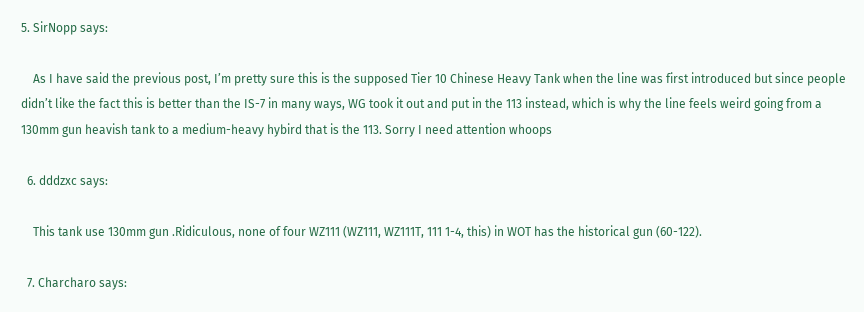5. SirNopp says:

    As I have said the previous post, I’m pretty sure this is the supposed Tier 10 Chinese Heavy Tank when the line was first introduced but since people didn’t like the fact this is better than the IS-7 in many ways, WG took it out and put in the 113 instead, which is why the line feels weird going from a 130mm gun heavish tank to a medium-heavy hybird that is the 113. Sorry I need attention whoops

  6. dddzxc says:

    This tank use 130mm gun .Ridiculous, none of four WZ111 (WZ111, WZ111T, 111 1-4, this) in WOT has the historical gun (60-122).

  7. Charcharo says: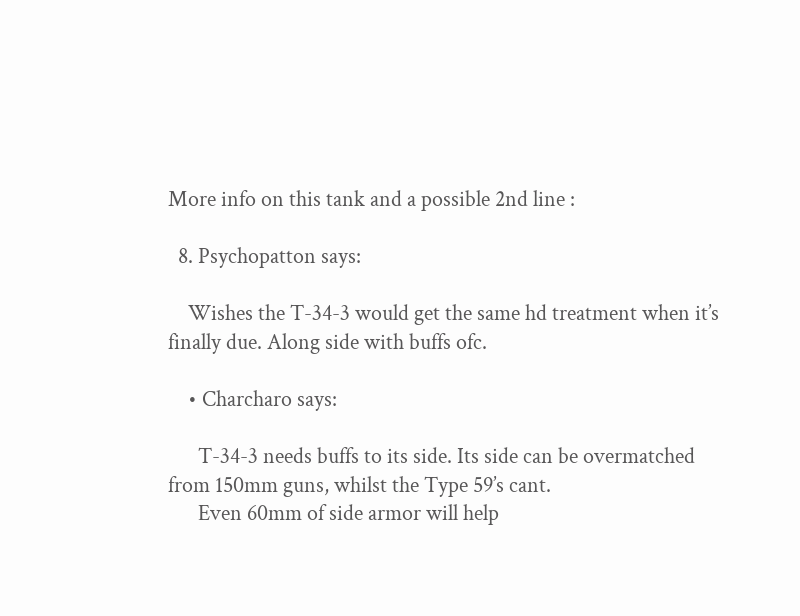More info on this tank and a possible 2nd line :

  8. Psychopatton says:

    Wishes the T-34-3 would get the same hd treatment when it’s finally due. Along side with buffs ofc.

    • Charcharo says:

      T-34-3 needs buffs to its side. Its side can be overmatched from 150mm guns, whilst the Type 59’s cant.
      Even 60mm of side armor will help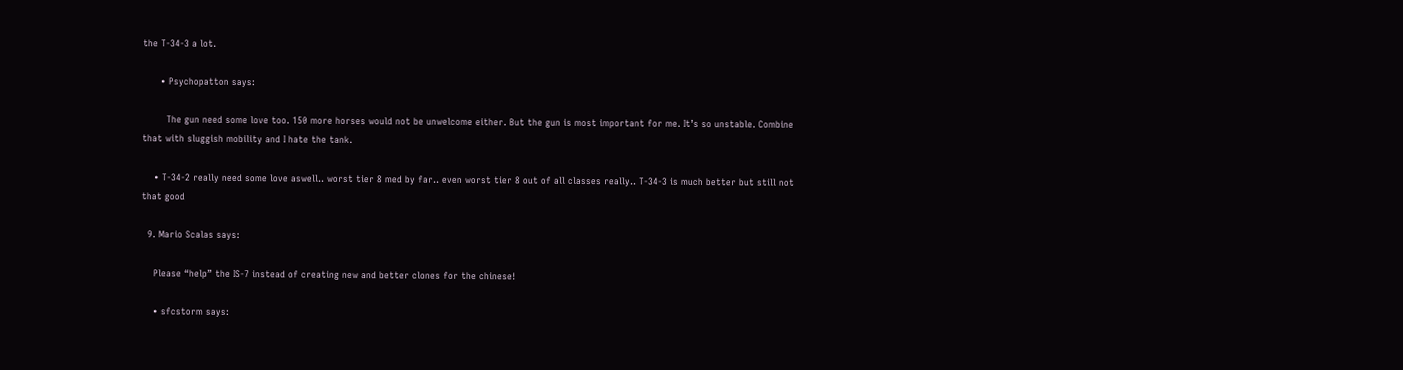the T-34-3 a lot.

      • Psychopatton says:

        The gun need some love too. 150 more horses would not be unwelcome either. But the gun is most important for me. It’s so unstable. Combine that with sluggish mobility and I hate the tank.

    • T-34-2 really need some love aswell.. worst tier 8 med by far.. even worst tier 8 out of all classes really.. T-34-3 is much better but still not that good

  9. Mario Scalas says:

    Please “help” the IS-7 instead of creating new and better clones for the chinese!

    • sfcstorm says: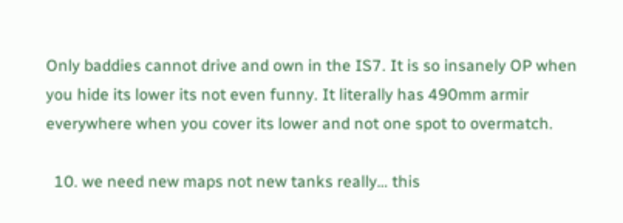Only baddies cannot drive and own in the IS7. It is so insanely OP when you hide its lower its not even funny. It literally has 490mm armir everywhere when you cover its lower and not one spot to overmatch.

  10. we need new maps not new tanks really… this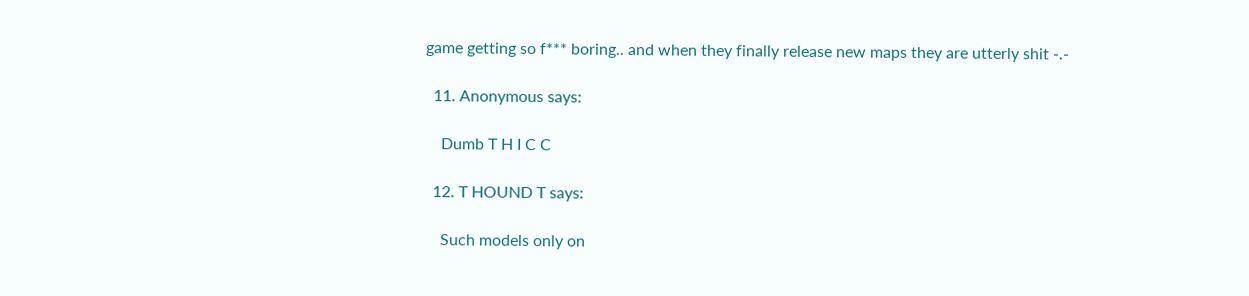game getting so f*** boring.. and when they finally release new maps they are utterly shit -.-

  11. Anonymous says:

    Dumb T H I C C

  12. T HOUND T says:

    Such models only on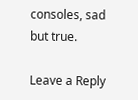consoles, sad but true.

Leave a Reply